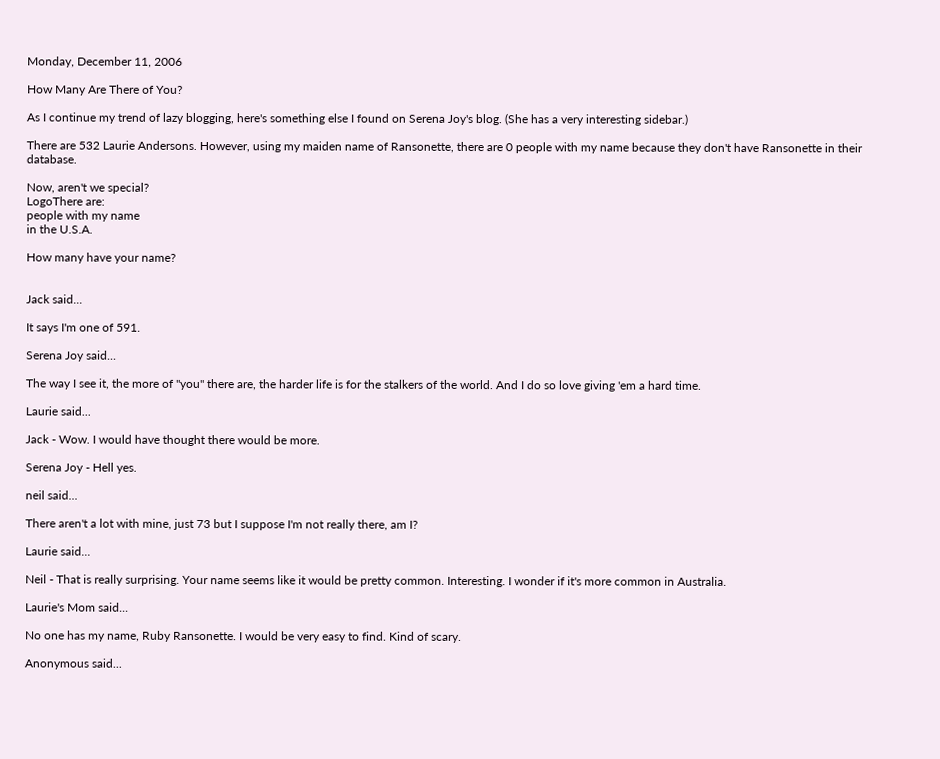Monday, December 11, 2006

How Many Are There of You?

As I continue my trend of lazy blogging, here's something else I found on Serena Joy's blog. (She has a very interesting sidebar.)

There are 532 Laurie Andersons. However, using my maiden name of Ransonette, there are 0 people with my name because they don't have Ransonette in their database.

Now, aren't we special?
LogoThere are:
people with my name
in the U.S.A.

How many have your name?


Jack said...

It says I'm one of 591.

Serena Joy said...

The way I see it, the more of "you" there are, the harder life is for the stalkers of the world. And I do so love giving 'em a hard time.

Laurie said...

Jack - Wow. I would have thought there would be more.

Serena Joy - Hell yes.

neil said...

There aren't a lot with mine, just 73 but I suppose I'm not really there, am I?

Laurie said...

Neil - That is really surprising. Your name seems like it would be pretty common. Interesting. I wonder if it's more common in Australia.

Laurie's Mom said...

No one has my name, Ruby Ransonette. I would be very easy to find. Kind of scary.

Anonymous said...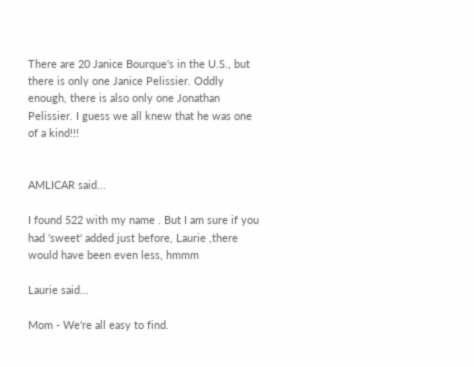There are 20 Janice Bourque's in the U.S., but there is only one Janice Pelissier. Oddly enough, there is also only one Jonathan Pelissier. I guess we all knew that he was one of a kind!!!


AMLICAR said...

I found 522 with my name . But I am sure if you had 'sweet' added just before, Laurie ,there would have been even less, hmmm

Laurie said...

Mom - We're all easy to find.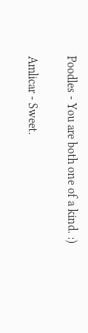Poodles - You are both one of a kind. :)

Amlicar - Sweet.